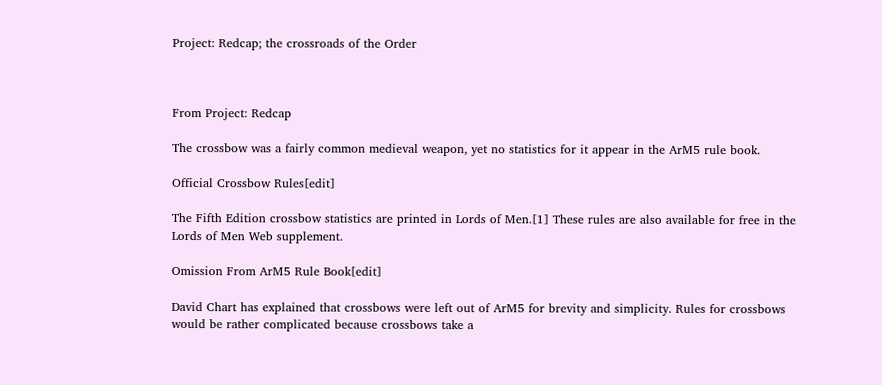Project: Redcap; the crossroads of the Order



From Project: Redcap

The crossbow was a fairly common medieval weapon, yet no statistics for it appear in the ArM5 rule book.

Official Crossbow Rules[edit]

The Fifth Edition crossbow statistics are printed in Lords of Men.[1] These rules are also available for free in the Lords of Men Web supplement.

Omission From ArM5 Rule Book[edit]

David Chart has explained that crossbows were left out of ArM5 for brevity and simplicity. Rules for crossbows would be rather complicated because crossbows take a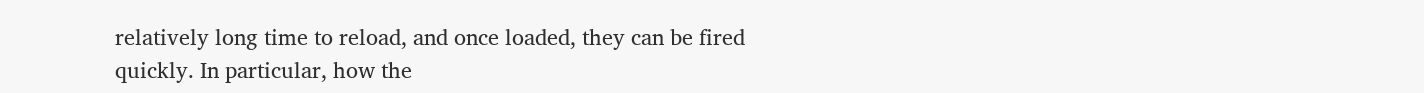relatively long time to reload, and once loaded, they can be fired quickly. In particular, how the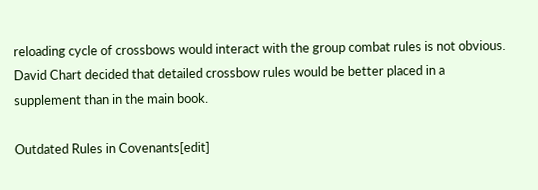reloading cycle of crossbows would interact with the group combat rules is not obvious. David Chart decided that detailed crossbow rules would be better placed in a supplement than in the main book.

Outdated Rules in Covenants[edit]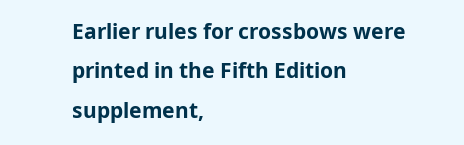Earlier rules for crossbows were printed in the Fifth Edition supplement,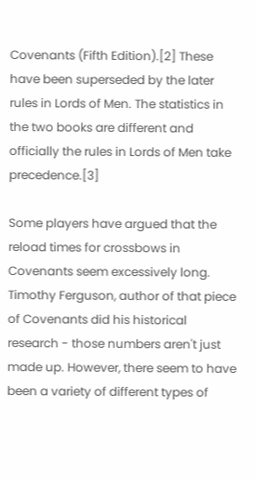Covenants (Fifth Edition).[2] These have been superseded by the later rules in Lords of Men. The statistics in the two books are different and officially the rules in Lords of Men take precedence.[3]

Some players have argued that the reload times for crossbows in Covenants seem excessively long. Timothy Ferguson, author of that piece of Covenants did his historical research - those numbers aren't just made up. However, there seem to have been a variety of different types of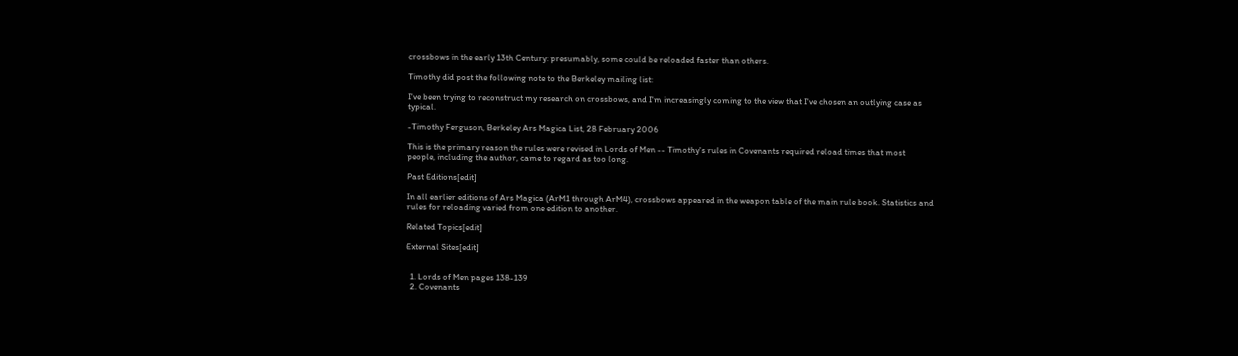crossbows in the early 13th Century: presumably, some could be reloaded faster than others.

Timothy did post the following note to the Berkeley mailing list:

I've been trying to reconstruct my research on crossbows, and I'm increasingly coming to the view that I've chosen an outlying case as typical.

-Timothy Ferguson, Berkeley Ars Magica List, 28 February 2006

This is the primary reason the rules were revised in Lords of Men -- Timothy's rules in Covenants required reload times that most people, including the author, came to regard as too long.

Past Editions[edit]

In all earlier editions of Ars Magica (ArM1 through ArM4), crossbows appeared in the weapon table of the main rule book. Statistics and rules for reloading varied from one edition to another.

Related Topics[edit]

External Sites[edit]


  1. Lords of Men pages 138-139
  2. Covenants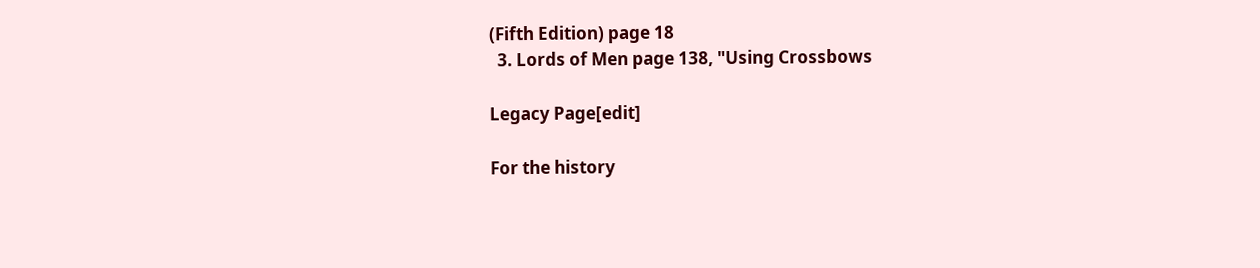(Fifth Edition) page 18
  3. Lords of Men page 138, "Using Crossbows

Legacy Page[edit]

For the history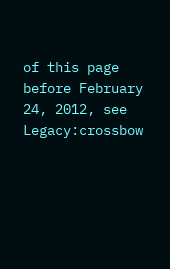of this page before February 24, 2012, see Legacy:crossbow